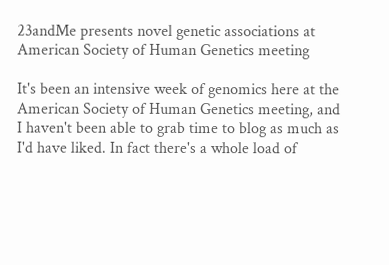23andMe presents novel genetic associations at American Society of Human Genetics meeting

It's been an intensive week of genomics here at the American Society of Human Genetics meeting, and I haven't been able to grab time to blog as much as I'd have liked. In fact there's a whole load of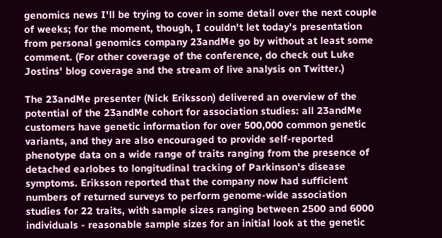genomics news I'll be trying to cover in some detail over the next couple of weeks; for the moment, though, I couldn't let today's presentation from personal genomics company 23andMe go by without at least some comment. (For other coverage of the conference, do check out Luke Jostins' blog coverage and the stream of live analysis on Twitter.)

The 23andMe presenter (Nick Eriksson) delivered an overview of the potential of the 23andMe cohort for association studies: all 23andMe customers have genetic information for over 500,000 common genetic variants, and they are also encouraged to provide self-reported phenotype data on a wide range of traits ranging from the presence of detached earlobes to longitudinal tracking of Parkinson's disease symptoms. Eriksson reported that the company now had sufficient numbers of returned surveys to perform genome-wide association studies for 22 traits, with sample sizes ranging between 2500 and 6000 individuals - reasonable sample sizes for an initial look at the genetic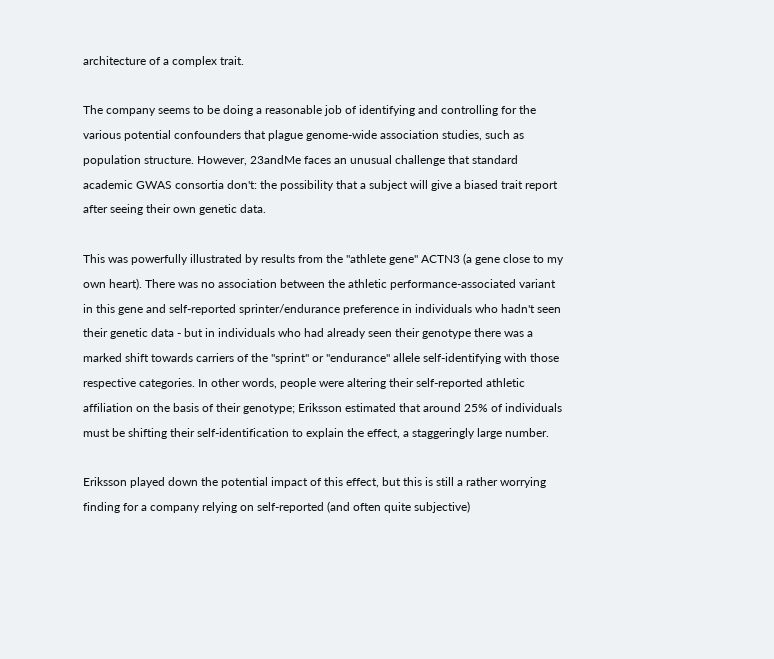architecture of a complex trait.

The company seems to be doing a reasonable job of identifying and controlling for the various potential confounders that plague genome-wide association studies, such as population structure. However, 23andMe faces an unusual challenge that standard academic GWAS consortia don't: the possibility that a subject will give a biased trait report after seeing their own genetic data.

This was powerfully illustrated by results from the "athlete gene" ACTN3 (a gene close to my own heart). There was no association between the athletic performance-associated variant in this gene and self-reported sprinter/endurance preference in individuals who hadn't seen their genetic data - but in individuals who had already seen their genotype there was a marked shift towards carriers of the "sprint" or "endurance" allele self-identifying with those respective categories. In other words, people were altering their self-reported athletic affiliation on the basis of their genotype; Eriksson estimated that around 25% of individuals must be shifting their self-identification to explain the effect, a staggeringly large number.

Eriksson played down the potential impact of this effect, but this is still a rather worrying finding for a company relying on self-reported (and often quite subjective)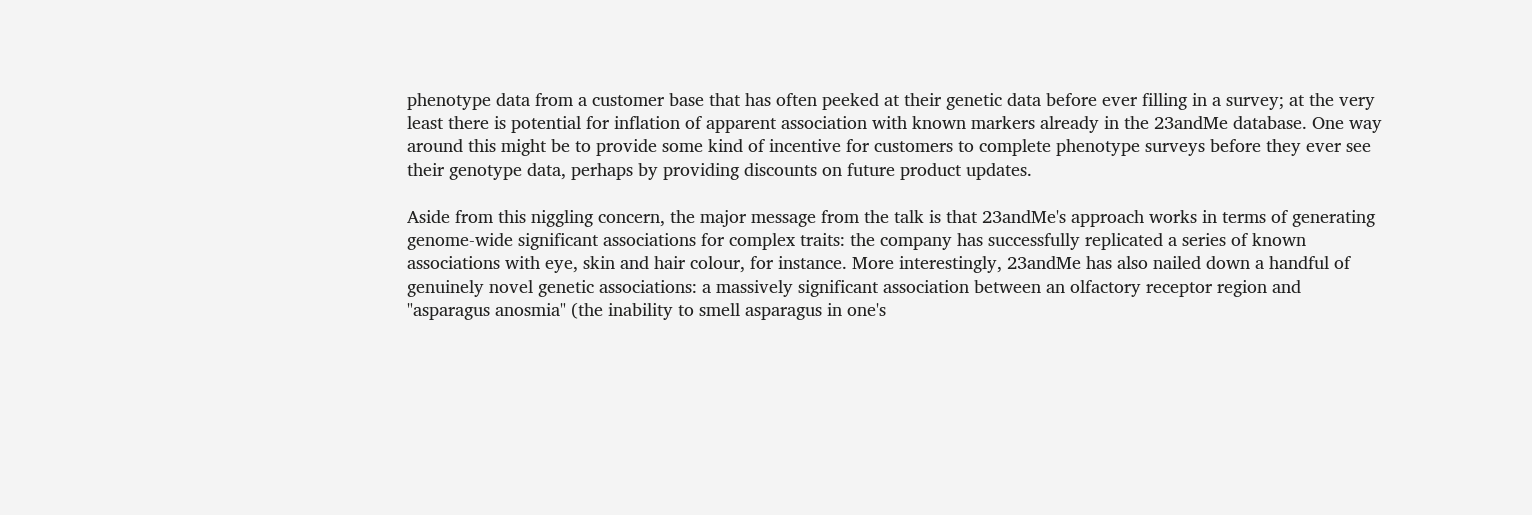phenotype data from a customer base that has often peeked at their genetic data before ever filling in a survey; at the very least there is potential for inflation of apparent association with known markers already in the 23andMe database. One way around this might be to provide some kind of incentive for customers to complete phenotype surveys before they ever see their genotype data, perhaps by providing discounts on future product updates.

Aside from this niggling concern, the major message from the talk is that 23andMe's approach works in terms of generating genome-wide significant associations for complex traits: the company has successfully replicated a series of known associations with eye, skin and hair colour, for instance. More interestingly, 23andMe has also nailed down a handful of genuinely novel genetic associations: a massively significant association between an olfactory receptor region and "asparagus anosmia" (the inability to smell asparagus in one's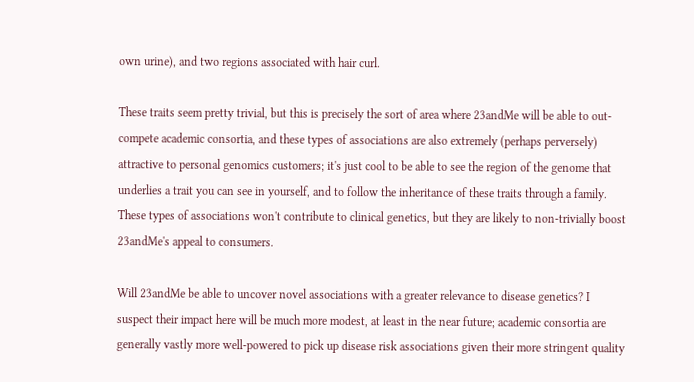own urine), and two regions associated with hair curl.

These traits seem pretty trivial, but this is precisely the sort of area where 23andMe will be able to out-compete academic consortia, and these types of associations are also extremely (perhaps perversely) attractive to personal genomics customers; it's just cool to be able to see the region of the genome that underlies a trait you can see in yourself, and to follow the inheritance of these traits through a family. These types of associations won't contribute to clinical genetics, but they are likely to non-trivially boost 23andMe's appeal to consumers.

Will 23andMe be able to uncover novel associations with a greater relevance to disease genetics? I suspect their impact here will be much more modest, at least in the near future; academic consortia are generally vastly more well-powered to pick up disease risk associations given their more stringent quality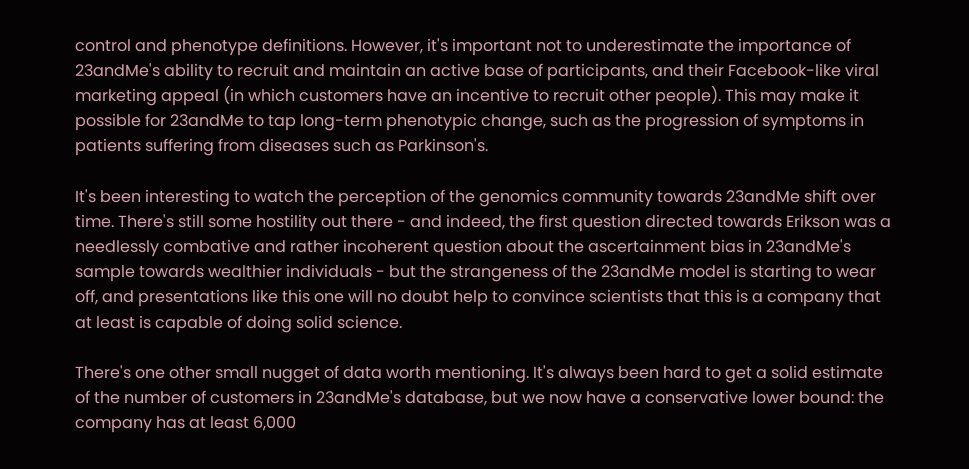control and phenotype definitions. However, it's important not to underestimate the importance of 23andMe's ability to recruit and maintain an active base of participants, and their Facebook-like viral marketing appeal (in which customers have an incentive to recruit other people). This may make it possible for 23andMe to tap long-term phenotypic change, such as the progression of symptoms in patients suffering from diseases such as Parkinson's.

It's been interesting to watch the perception of the genomics community towards 23andMe shift over time. There's still some hostility out there - and indeed, the first question directed towards Erikson was a needlessly combative and rather incoherent question about the ascertainment bias in 23andMe's sample towards wealthier individuals - but the strangeness of the 23andMe model is starting to wear off, and presentations like this one will no doubt help to convince scientists that this is a company that at least is capable of doing solid science.

There's one other small nugget of data worth mentioning. It's always been hard to get a solid estimate of the number of customers in 23andMe's database, but we now have a conservative lower bound: the company has at least 6,000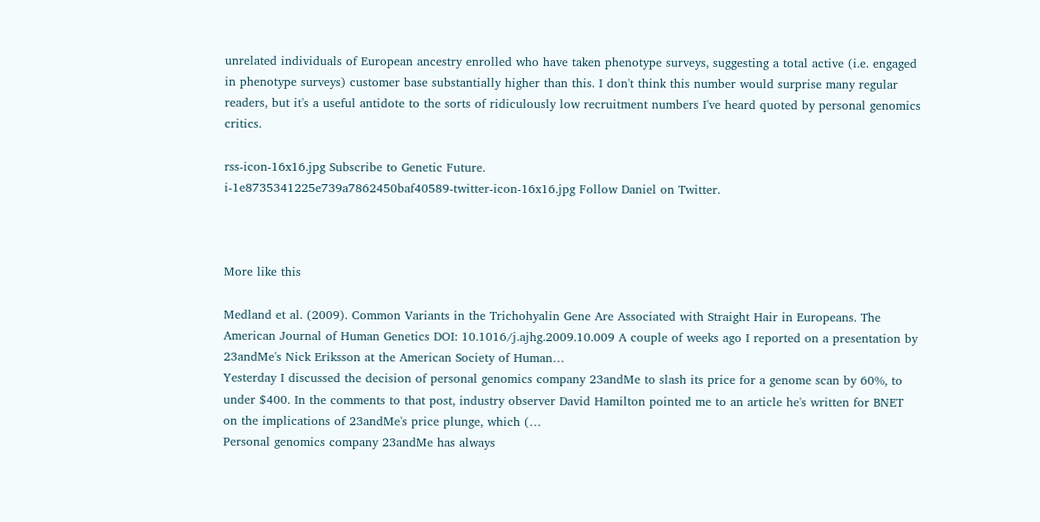unrelated individuals of European ancestry enrolled who have taken phenotype surveys, suggesting a total active (i.e. engaged in phenotype surveys) customer base substantially higher than this. I don't think this number would surprise many regular readers, but it's a useful antidote to the sorts of ridiculously low recruitment numbers I've heard quoted by personal genomics critics.

rss-icon-16x16.jpg Subscribe to Genetic Future.
i-1e8735341225e739a7862450baf40589-twitter-icon-16x16.jpg Follow Daniel on Twitter.



More like this

Medland et al. (2009). Common Variants in the Trichohyalin Gene Are Associated with Straight Hair in Europeans. The American Journal of Human Genetics DOI: 10.1016/j.ajhg.2009.10.009 A couple of weeks ago I reported on a presentation by 23andMe's Nick Eriksson at the American Society of Human…
Yesterday I discussed the decision of personal genomics company 23andMe to slash its price for a genome scan by 60%, to under $400. In the comments to that post, industry observer David Hamilton pointed me to an article he's written for BNET on the implications of 23andMe's price plunge, which (…
Personal genomics company 23andMe has always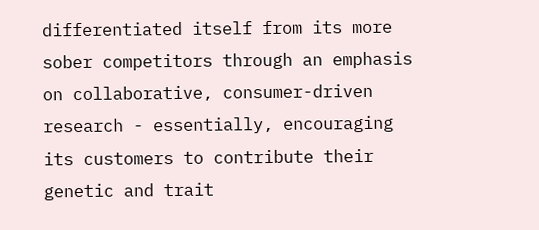differentiated itself from its more sober competitors through an emphasis on collaborative, consumer-driven research - essentially, encouraging its customers to contribute their genetic and trait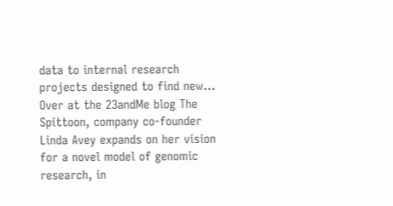data to internal research projects designed to find new…
Over at the 23andMe blog The Spittoon, company co-founder Linda Avey expands on her vision for a novel model of genomic research, in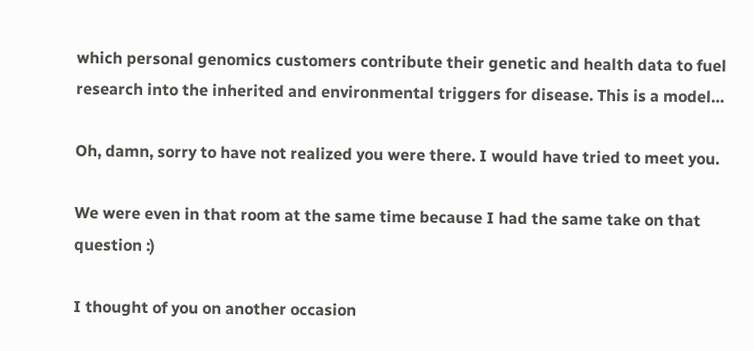which personal genomics customers contribute their genetic and health data to fuel research into the inherited and environmental triggers for disease. This is a model…

Oh, damn, sorry to have not realized you were there. I would have tried to meet you.

We were even in that room at the same time because I had the same take on that question :)

I thought of you on another occasion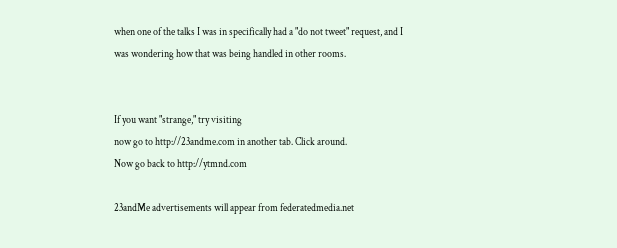when one of the talks I was in specifically had a "do not tweet" request, and I was wondering how that was being handled in other rooms.


If you want "strange," try visiting
now go to http://23andme.com in another tab. Click around.
Now go back to http://ytmnd.com

23andMe advertisements will appear from federatedmedia.net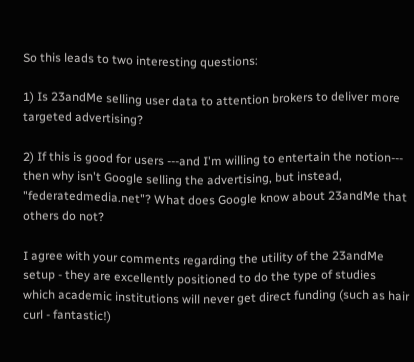So this leads to two interesting questions:

1) Is 23andMe selling user data to attention brokers to deliver more targeted advertising?

2) If this is good for users ---and I'm willing to entertain the notion--- then why isn't Google selling the advertising, but instead, "federatedmedia.net"? What does Google know about 23andMe that others do not?

I agree with your comments regarding the utility of the 23andMe setup - they are excellently positioned to do the type of studies which academic institutions will never get direct funding (such as hair curl - fantastic!)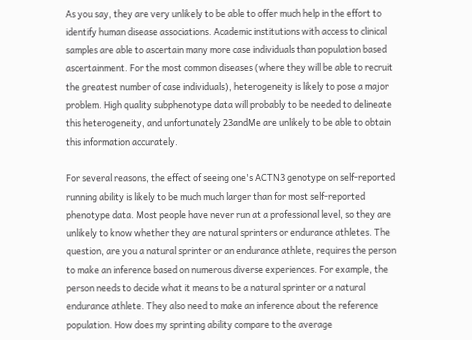As you say, they are very unlikely to be able to offer much help in the effort to identify human disease associations. Academic institutions with access to clinical samples are able to ascertain many more case individuals than population based ascertainment. For the most common diseases (where they will be able to recruit the greatest number of case individuals), heterogeneity is likely to pose a major problem. High quality subphenotype data will probably to be needed to delineate this heterogeneity, and unfortunately 23andMe are unlikely to be able to obtain this information accurately.

For several reasons, the effect of seeing one's ACTN3 genotype on self-reported running ability is likely to be much much larger than for most self-reported phenotype data. Most people have never run at a professional level, so they are unlikely to know whether they are natural sprinters or endurance athletes. The question, are you a natural sprinter or an endurance athlete, requires the person to make an inference based on numerous diverse experiences. For example, the person needs to decide what it means to be a natural sprinter or a natural endurance athlete. They also need to make an inference about the reference population. How does my sprinting ability compare to the average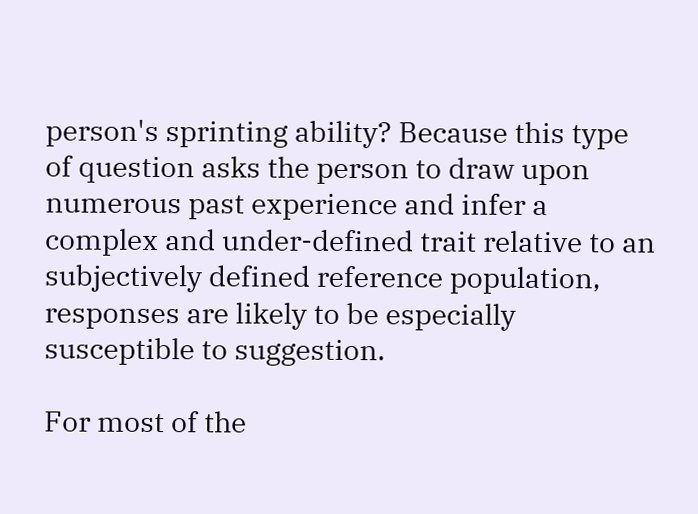person's sprinting ability? Because this type of question asks the person to draw upon numerous past experience and infer a complex and under-defined trait relative to an subjectively defined reference population, responses are likely to be especially susceptible to suggestion.

For most of the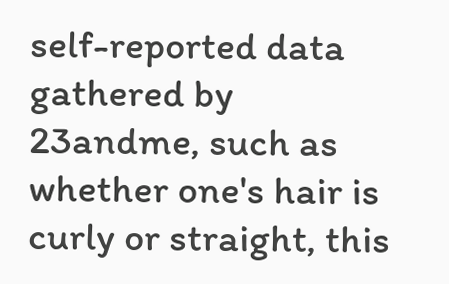self-reported data gathered by 23andme, such as whether one's hair is curly or straight, this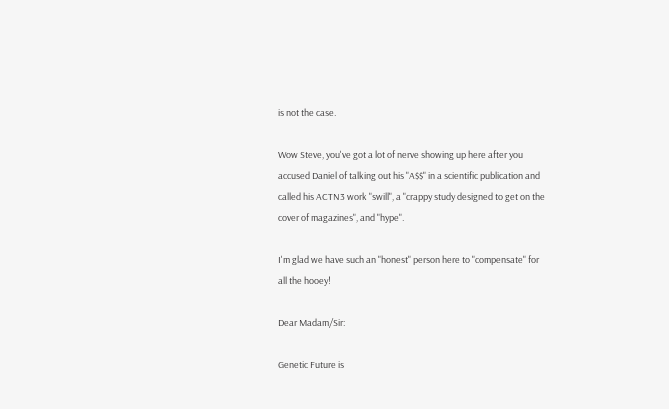is not the case.

Wow Steve, you've got a lot of nerve showing up here after you accused Daniel of talking out his "A$$" in a scientific publication and called his ACTN3 work "swill", a "crappy study designed to get on the cover of magazines", and "hype".

I'm glad we have such an "honest" person here to "compensate" for all the hooey!

Dear Madam/Sir:

Genetic Future is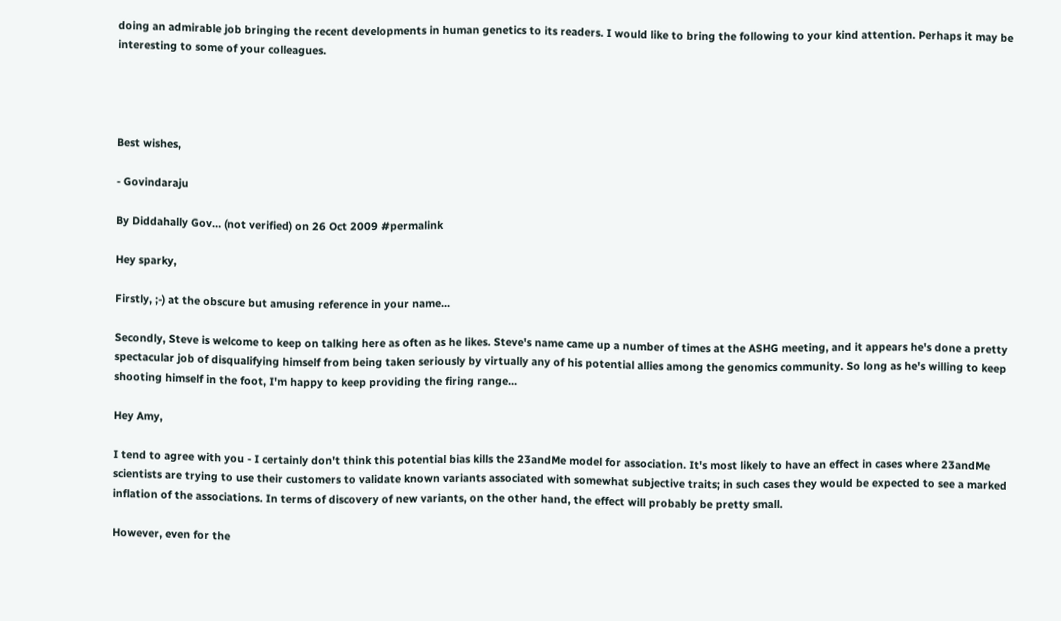doing an admirable job bringing the recent developments in human genetics to its readers. I would like to bring the following to your kind attention. Perhaps it may be interesting to some of your colleagues.




Best wishes,

- Govindaraju

By Diddahally Gov… (not verified) on 26 Oct 2009 #permalink

Hey sparky,

Firstly, ;-) at the obscure but amusing reference in your name...

Secondly, Steve is welcome to keep on talking here as often as he likes. Steve's name came up a number of times at the ASHG meeting, and it appears he's done a pretty spectacular job of disqualifying himself from being taken seriously by virtually any of his potential allies among the genomics community. So long as he's willing to keep shooting himself in the foot, I'm happy to keep providing the firing range...

Hey Amy,

I tend to agree with you - I certainly don't think this potential bias kills the 23andMe model for association. It's most likely to have an effect in cases where 23andMe scientists are trying to use their customers to validate known variants associated with somewhat subjective traits; in such cases they would be expected to see a marked inflation of the associations. In terms of discovery of new variants, on the other hand, the effect will probably be pretty small.

However, even for the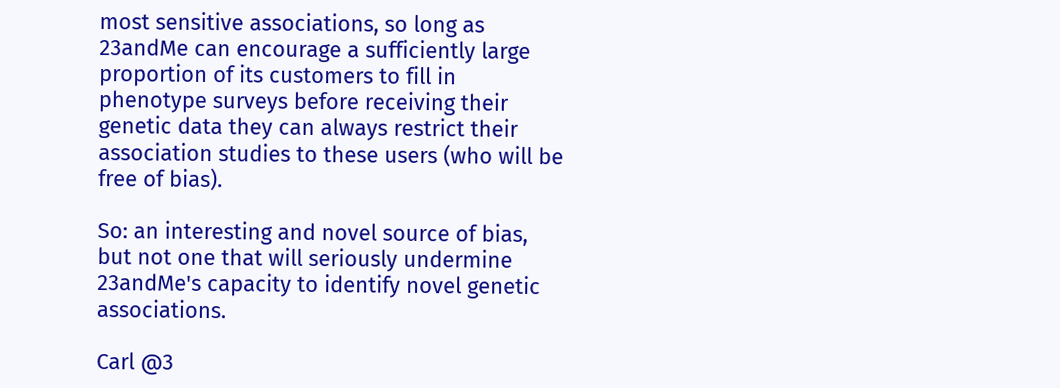most sensitive associations, so long as 23andMe can encourage a sufficiently large proportion of its customers to fill in phenotype surveys before receiving their genetic data they can always restrict their association studies to these users (who will be free of bias).

So: an interesting and novel source of bias, but not one that will seriously undermine 23andMe's capacity to identify novel genetic associations.

Carl @3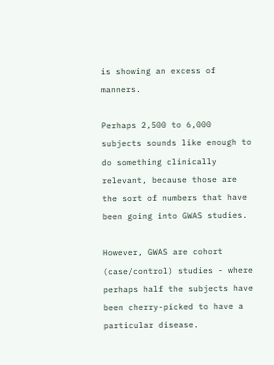is showing an excess of manners.

Perhaps 2,500 to 6,000 subjects sounds like enough to do something clinically relevant, because those are the sort of numbers that have been going into GWAS studies.

However, GWAS are cohort (case/control) studies - where perhaps half the subjects have been cherry-picked to have a particular disease.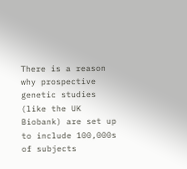There is a reason why prospective genetic studies (like the UK Biobank) are set up to include 100,000s of subjects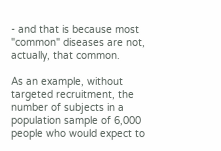- and that is because most "common" diseases are not, actually, that common.

As an example, without targeted recruitment, the number of subjects in a population sample of 6,000 people who would expect to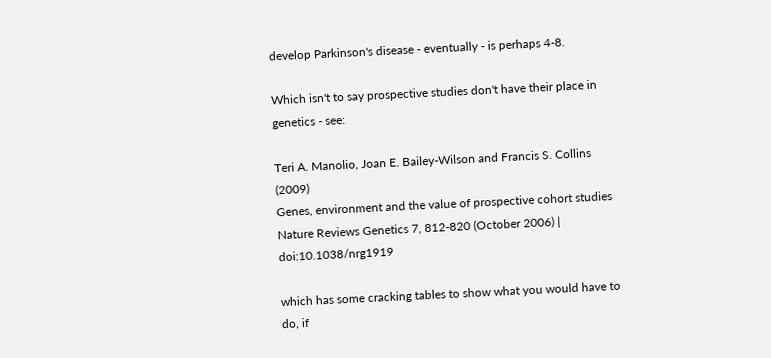develop Parkinson's disease - eventually - is perhaps 4-8.

Which isn't to say prospective studies don't have their place in genetics - see:

Teri A. Manolio, Joan E. Bailey-Wilson and Francis S. Collins (2009)
Genes, environment and the value of prospective cohort studies
Nature Reviews Genetics 7, 812-820 (October 2006) | doi:10.1038/nrg1919

which has some cracking tables to show what you would have to do, if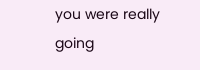you were really going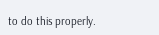to do this properly.